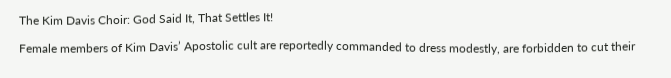The Kim Davis Choir: God Said It, That Settles It!

Female members of Kim Davis’ Apostolic cult are reportedly commanded to dress modestly, are forbidden to cut their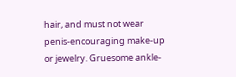hair, and must not wear penis-encouraging make-up or jewelry. Gruesome ankle-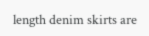length denim skirts are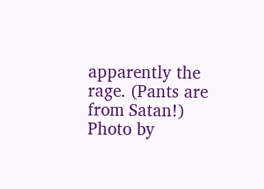apparently the rage. (Pants are from Satan!) Photo by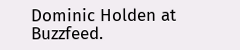Dominic Holden at Buzzfeed.